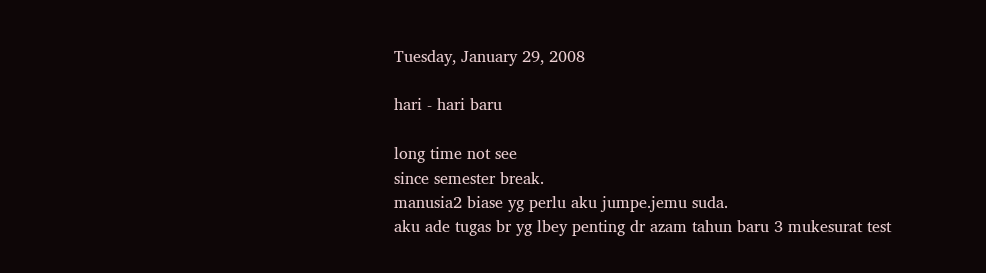Tuesday, January 29, 2008

hari - hari baru

long time not see
since semester break.
manusia2 biase yg perlu aku jumpe.jemu suda.
aku ade tugas br yg lbey penting dr azam tahun baru 3 mukesurat test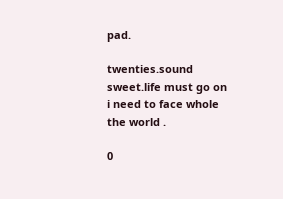pad.

twenties.sound sweet.life must go on
i need to face whole the world .

0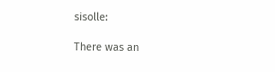sisolle:

There was an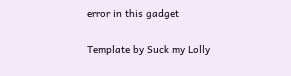error in this gadget

Template by Suck my Lolly